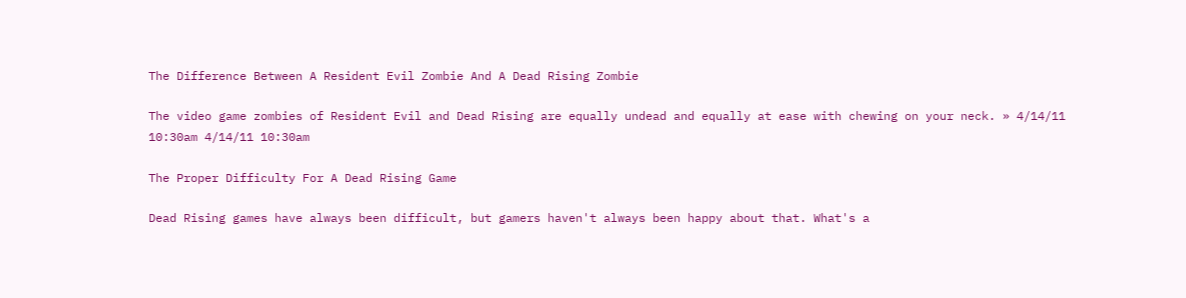The Difference Between A Resident Evil Zombie And A Dead Rising Zombie

The video game zombies of Resident Evil and Dead Rising are equally undead and equally at ease with chewing on your neck. » 4/14/11 10:30am 4/14/11 10:30am

The Proper Difficulty For A Dead Rising Game

Dead Rising games have always been difficult, but gamers haven't always been happy about that. What's a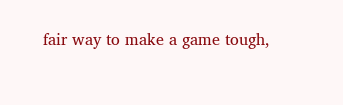fair way to make a game tough,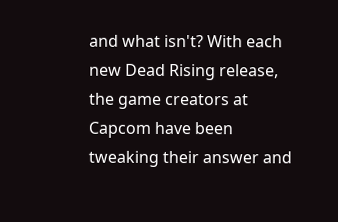and what isn't? With each new Dead Rising release, the game creators at Capcom have been tweaking their answer and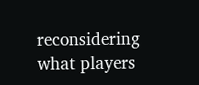reconsidering what players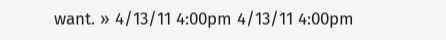want. » 4/13/11 4:00pm 4/13/11 4:00pm